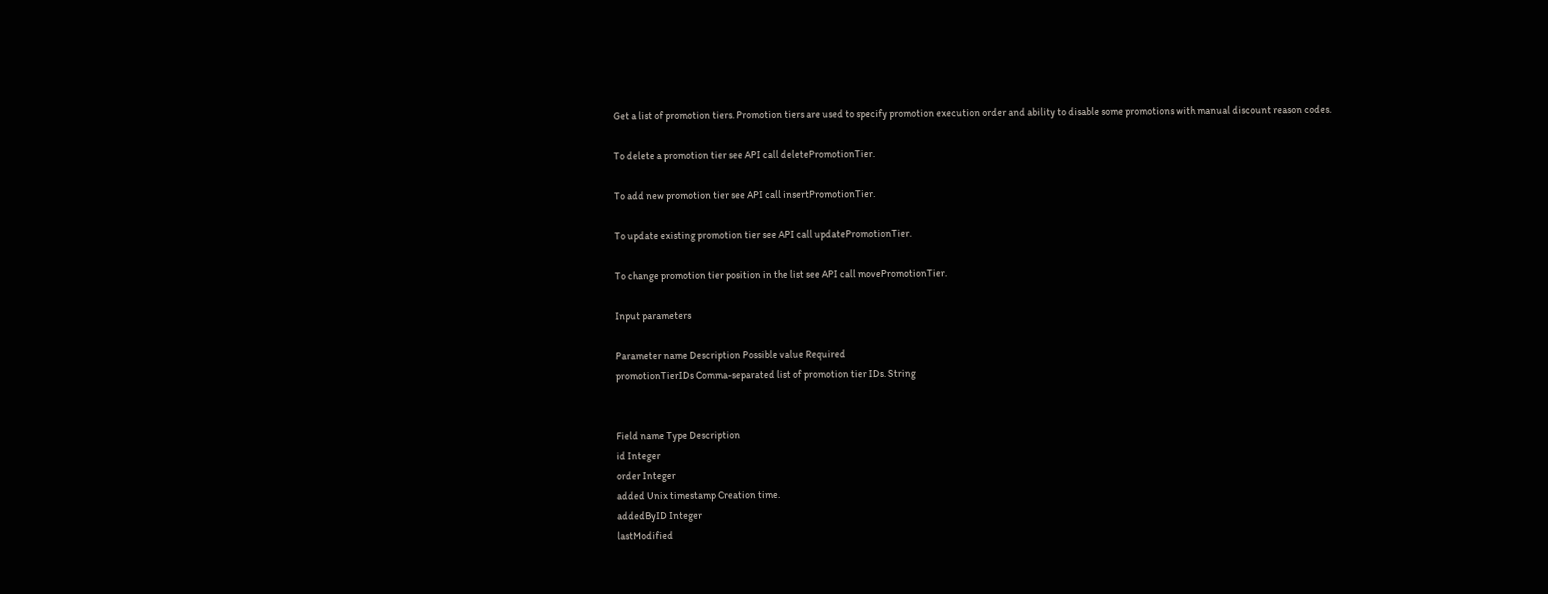Get a list of promotion tiers. Promotion tiers are used to specify promotion execution order and ability to disable some promotions with manual discount reason codes.

To delete a promotion tier see API call deletePromotionTier.

To add new promotion tier see API call insertPromotionTier.

To update existing promotion tier see API call updatePromotionTier.

To change promotion tier position in the list see API call movePromotionTier.

Input parameters

Parameter name Description Possible value Required
promotionTierIDs Comma-separated list of promotion tier IDs. String


Field name Type Description
id Integer
order Integer
added Unix timestamp Creation time.
addedByID Integer
lastModified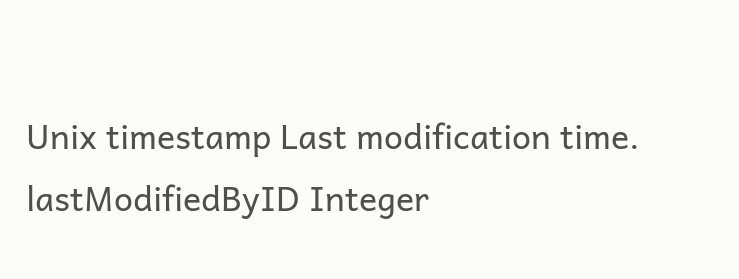Unix timestamp Last modification time.
lastModifiedByID Integer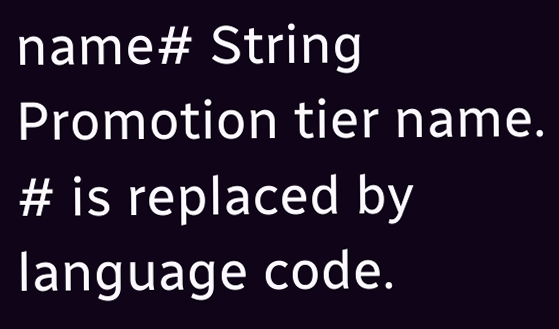name# String Promotion tier name. # is replaced by language code.